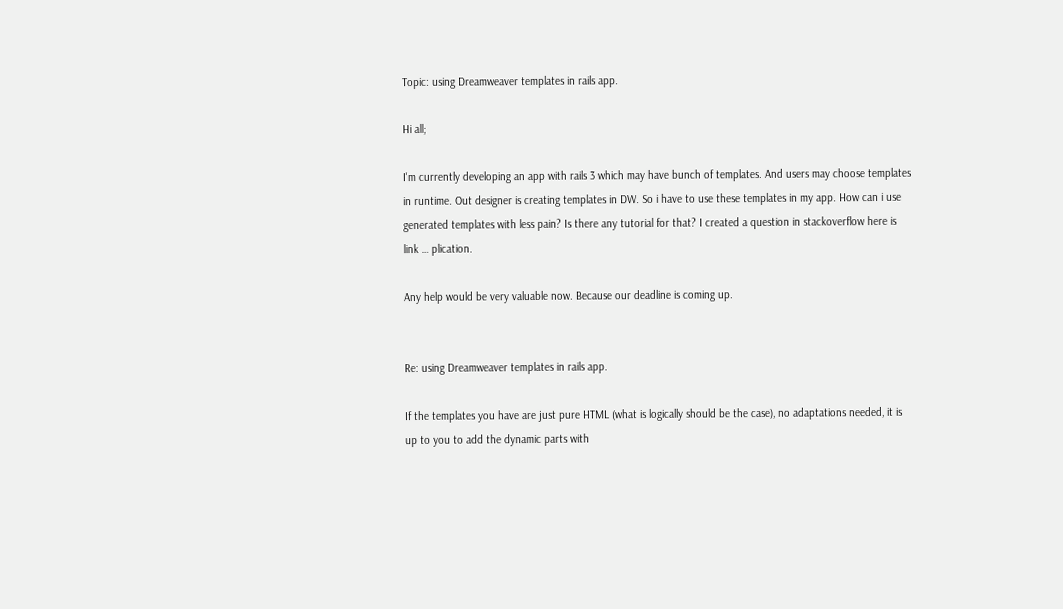Topic: using Dreamweaver templates in rails app.

Hi all;

I'm currently developing an app with rails 3 which may have bunch of templates. And users may choose templates in runtime. Out designer is creating templates in DW. So i have to use these templates in my app. How can i use generated templates with less pain? Is there any tutorial for that? I created a question in stackoverflow here is link … plication.

Any help would be very valuable now. Because our deadline is coming up.


Re: using Dreamweaver templates in rails app.

If the templates you have are just pure HTML (what is logically should be the case), no adaptations needed, it is up to you to add the dynamic parts with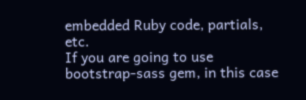embedded Ruby code, partials, etc.
If you are going to use bootstrap-sass gem, in this case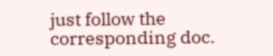just follow the corresponding doc.